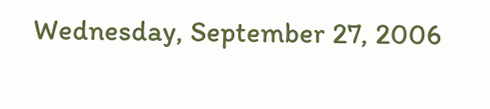Wednesday, September 27, 2006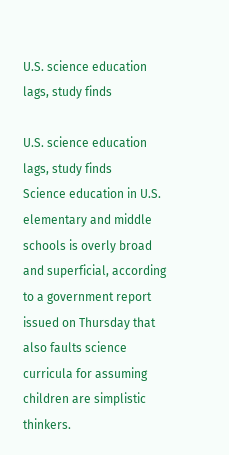U.S. science education lags, study finds

U.S. science education lags, study finds
Science education in U.S. elementary and middle schools is overly broad and superficial, according to a government report issued on Thursday that also faults science curricula for assuming children are simplistic thinkers.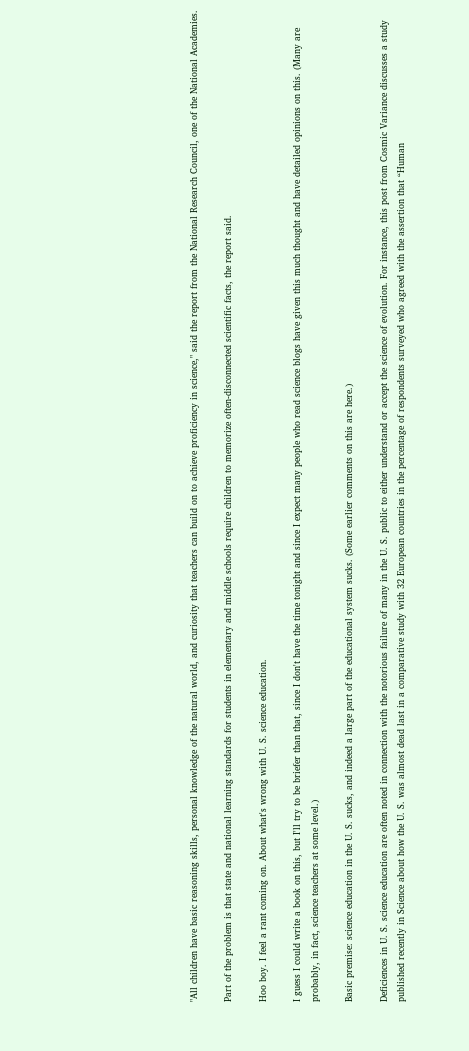"All children have basic reasoning skills, personal knowledge of the natural world, and curiosity that teachers can build on to achieve proficiency in science," said the report from the National Research Council, one of the National Academies.

Part of the problem is that state and national learning standards for students in elementary and middle schools require children to memorize often-disconnected scientific facts, the report said.

Hoo boy. I feel a rant coming on. About what's wrong with U. S. science education.

I guess I could write a book on this, but I'll try to be briefer than that, since I don't have the time tonight and since I expect many people who read science blogs have given this much thought and have detailed opinions on this. (Many are probably, in fact, science teachers at some level.)

Basic premise: science education in the U. S. sucks, and indeed a large part of the educational system sucks. (Some earlier comments on this are here.)

Deficiences in U. S. science education are often noted in connection with the notorious failure of many in the U. S. public to either understand or accept the science of evolution. For instance, this post from Cosmic Variance discusses a study published recently in Science about how the U. S. was almost dead last in a comparative study with 32 European countries in the percentage of respondents surveyed who agreed with the assertion that “Human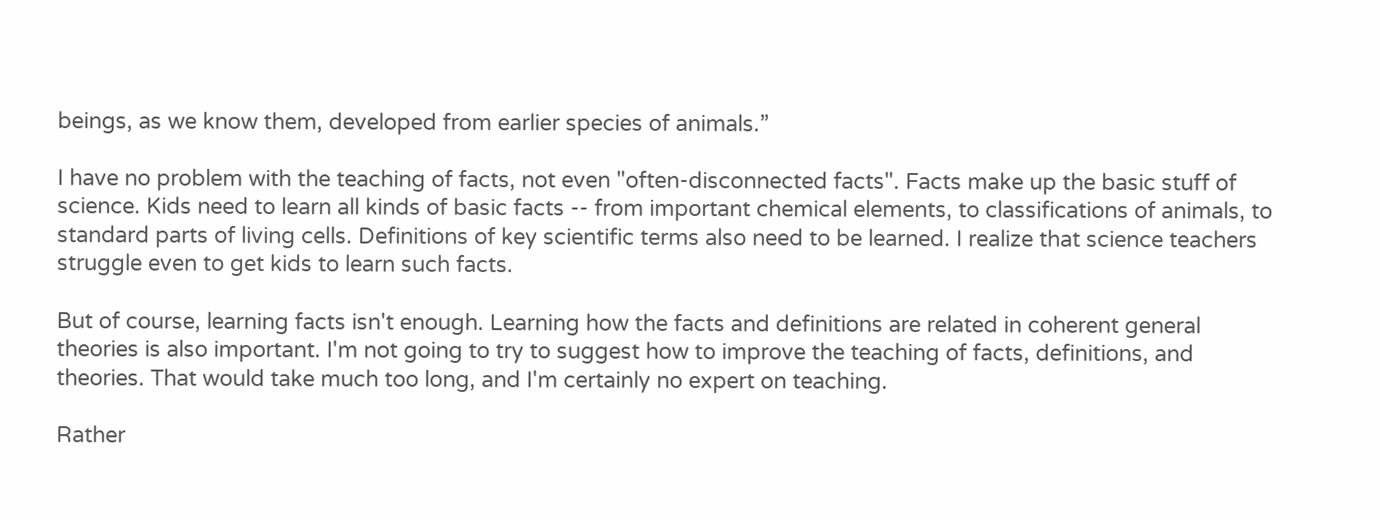beings, as we know them, developed from earlier species of animals.”

I have no problem with the teaching of facts, not even "often-disconnected facts". Facts make up the basic stuff of science. Kids need to learn all kinds of basic facts -- from important chemical elements, to classifications of animals, to standard parts of living cells. Definitions of key scientific terms also need to be learned. I realize that science teachers struggle even to get kids to learn such facts.

But of course, learning facts isn't enough. Learning how the facts and definitions are related in coherent general theories is also important. I'm not going to try to suggest how to improve the teaching of facts, definitions, and theories. That would take much too long, and I'm certainly no expert on teaching.

Rather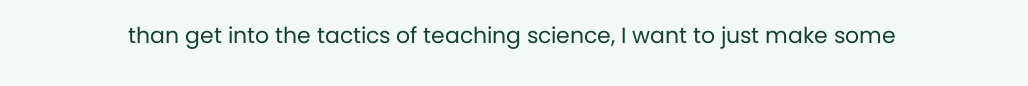than get into the tactics of teaching science, I want to just make some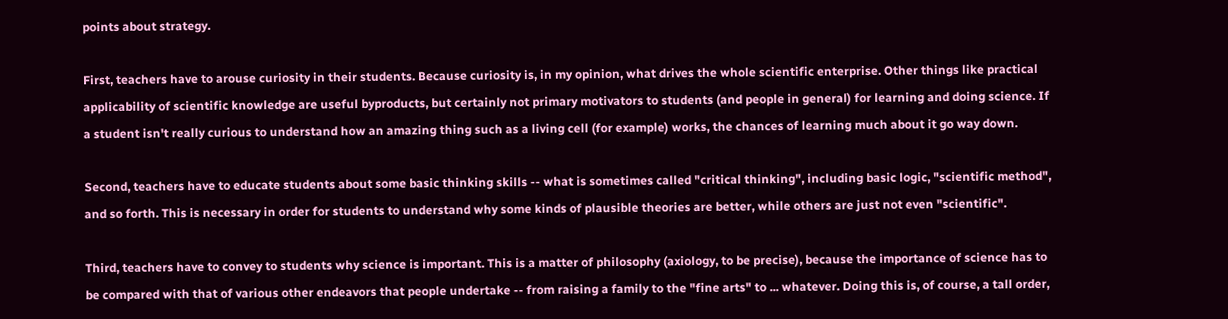points about strategy.

First, teachers have to arouse curiosity in their students. Because curiosity is, in my opinion, what drives the whole scientific enterprise. Other things like practical applicability of scientific knowledge are useful byproducts, but certainly not primary motivators to students (and people in general) for learning and doing science. If a student isn't really curious to understand how an amazing thing such as a living cell (for example) works, the chances of learning much about it go way down.

Second, teachers have to educate students about some basic thinking skills -- what is sometimes called "critical thinking", including basic logic, "scientific method", and so forth. This is necessary in order for students to understand why some kinds of plausible theories are better, while others are just not even "scientific".

Third, teachers have to convey to students why science is important. This is a matter of philosophy (axiology, to be precise), because the importance of science has to be compared with that of various other endeavors that people undertake -- from raising a family to the "fine arts" to ... whatever. Doing this is, of course, a tall order,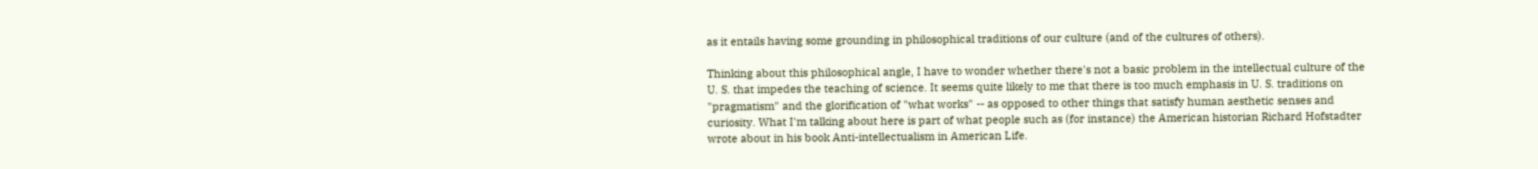as it entails having some grounding in philosophical traditions of our culture (and of the cultures of others).

Thinking about this philosophical angle, I have to wonder whether there's not a basic problem in the intellectual culture of the U. S. that impedes the teaching of science. It seems quite likely to me that there is too much emphasis in U. S. traditions on "pragmatism" and the glorification of "what works" -- as opposed to other things that satisfy human aesthetic senses and curiosity. What I'm talking about here is part of what people such as (for instance) the American historian Richard Hofstadter wrote about in his book Anti-intellectualism in American Life.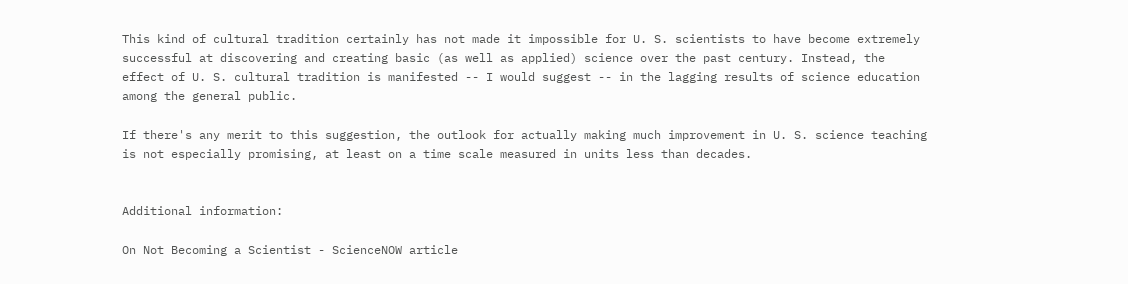This kind of cultural tradition certainly has not made it impossible for U. S. scientists to have become extremely successful at discovering and creating basic (as well as applied) science over the past century. Instead, the effect of U. S. cultural tradition is manifested -- I would suggest -- in the lagging results of science education among the general public.

If there's any merit to this suggestion, the outlook for actually making much improvement in U. S. science teaching is not especially promising, at least on a time scale measured in units less than decades.


Additional information:

On Not Becoming a Scientist - ScienceNOW article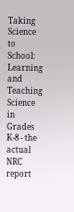Taking Science to School: Learning and Teaching Science in Grades K-8 - the actual NRC report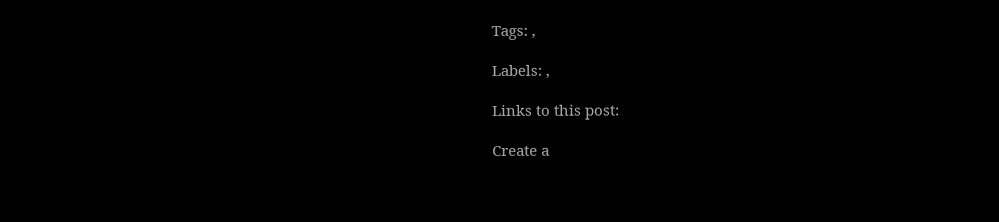Tags: ,

Labels: ,

Links to this post:

Create a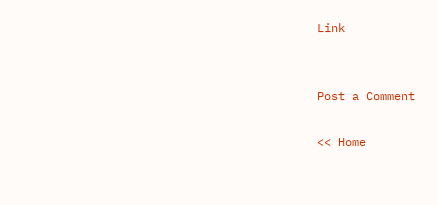Link


Post a Comment

<< Home